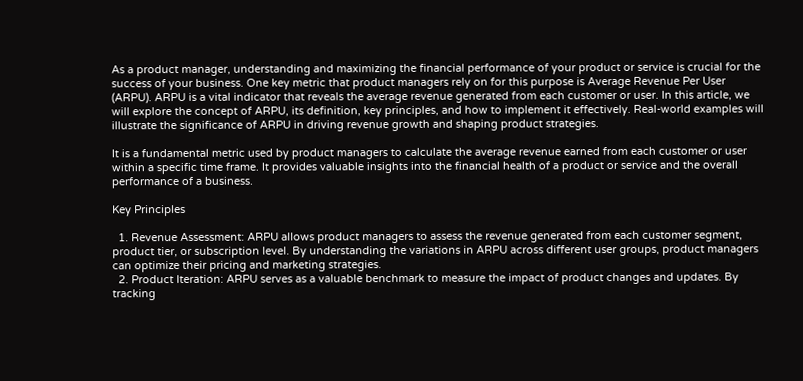As a product manager, understanding and maximizing the financial performance of your product or service is crucial for the success of your business. One key metric that product managers rely on for this purpose is Average Revenue Per User (ARPU). ARPU is a vital indicator that reveals the average revenue generated from each customer or user. In this article, we will explore the concept of ARPU, its definition, key principles, and how to implement it effectively. Real-world examples will illustrate the significance of ARPU in driving revenue growth and shaping product strategies.

It is a fundamental metric used by product managers to calculate the average revenue earned from each customer or user within a specific time frame. It provides valuable insights into the financial health of a product or service and the overall performance of a business.

Key Principles

  1. Revenue Assessment: ARPU allows product managers to assess the revenue generated from each customer segment, product tier, or subscription level. By understanding the variations in ARPU across different user groups, product managers can optimize their pricing and marketing strategies.
  2. Product Iteration: ARPU serves as a valuable benchmark to measure the impact of product changes and updates. By tracking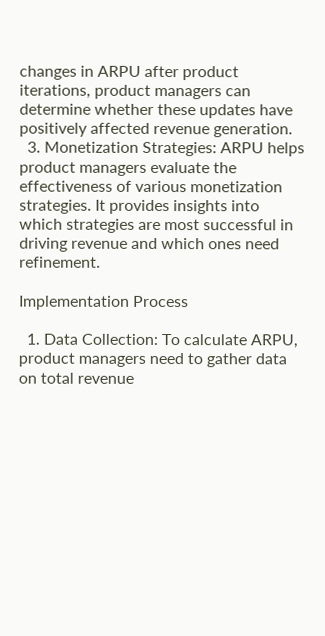changes in ARPU after product iterations, product managers can determine whether these updates have positively affected revenue generation.
  3. Monetization Strategies: ARPU helps product managers evaluate the effectiveness of various monetization strategies. It provides insights into which strategies are most successful in driving revenue and which ones need refinement.

Implementation Process

  1. Data Collection: To calculate ARPU, product managers need to gather data on total revenue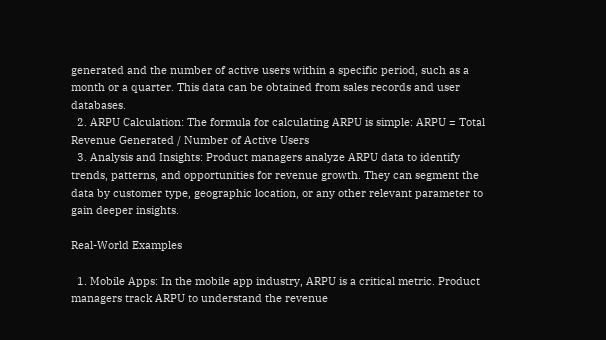generated and the number of active users within a specific period, such as a month or a quarter. This data can be obtained from sales records and user databases.
  2. ARPU Calculation: The formula for calculating ARPU is simple: ARPU = Total Revenue Generated / Number of Active Users
  3. Analysis and Insights: Product managers analyze ARPU data to identify trends, patterns, and opportunities for revenue growth. They can segment the data by customer type, geographic location, or any other relevant parameter to gain deeper insights.

Real-World Examples

  1. Mobile Apps: In the mobile app industry, ARPU is a critical metric. Product managers track ARPU to understand the revenue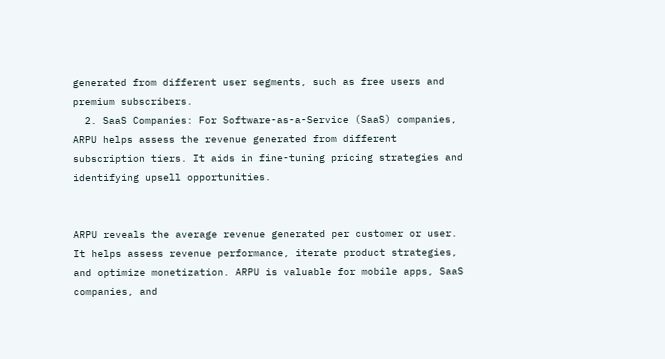generated from different user segments, such as free users and premium subscribers.
  2. SaaS Companies: For Software-as-a-Service (SaaS) companies, ARPU helps assess the revenue generated from different subscription tiers. It aids in fine-tuning pricing strategies and identifying upsell opportunities.


ARPU reveals the average revenue generated per customer or user. It helps assess revenue performance, iterate product strategies, and optimize monetization. ARPU is valuable for mobile apps, SaaS companies, and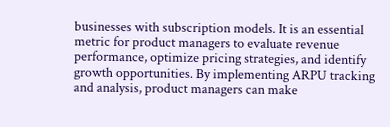businesses with subscription models. It is an essential metric for product managers to evaluate revenue performance, optimize pricing strategies, and identify growth opportunities. By implementing ARPU tracking and analysis, product managers can make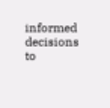informed decisions to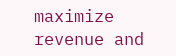maximize revenue and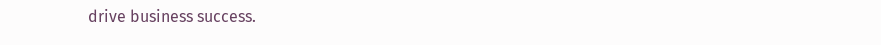drive business success.